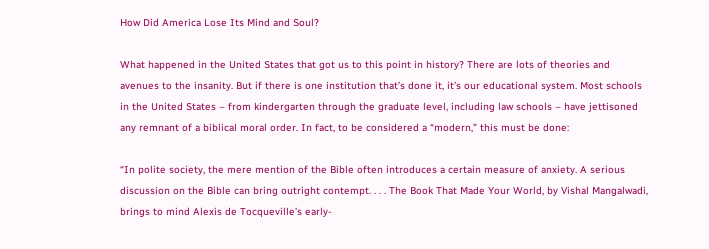How Did America Lose Its Mind and Soul?

What happened in the United States that got us to this point in history? There are lots of theories and avenues to the insanity. But if there is one institution that’s done it, it’s our educational system. Most schools in the United States – from kindergarten through the graduate level, including law schools – have jettisoned any remnant of a biblical moral order. In fact, to be considered a “modern,” this must be done:

“In polite society, the mere mention of the Bible often introduces a certain measure of anxiety. A serious discussion on the Bible can bring outright contempt. . . . The Book That Made Your World, by Vishal Mangalwadi, brings to mind Alexis de Tocqueville’s early-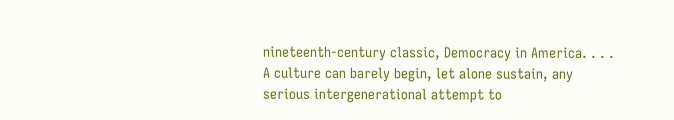nineteenth-century classic, Democracy in America. . . . A culture can barely begin, let alone sustain, any serious intergenerational attempt to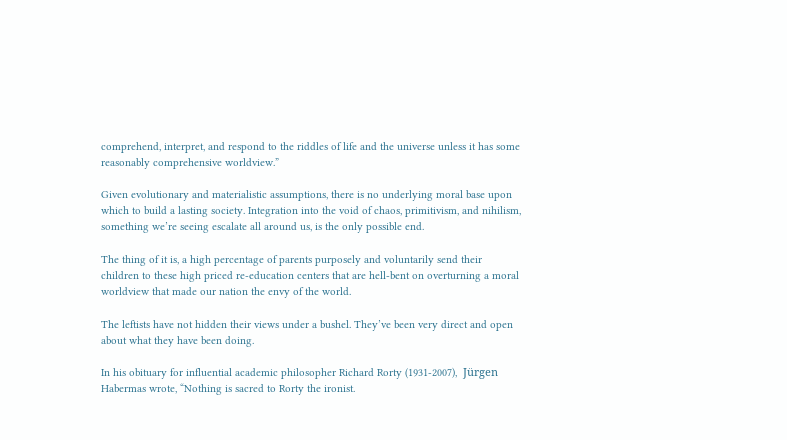comprehend, interpret, and respond to the riddles of life and the universe unless it has some reasonably comprehensive worldview.”

Given evolutionary and materialistic assumptions, there is no underlying moral base upon which to build a lasting society. Integration into the void of chaos, primitivism, and nihilism, something we’re seeing escalate all around us, is the only possible end.

The thing of it is, a high percentage of parents purposely and voluntarily send their children to these high priced re-education centers that are hell-bent on overturning a moral worldview that made our nation the envy of the world.

The leftists have not hidden their views under a bushel. They’ve been very direct and open about what they have been doing.

In his obituary for influential academic philosopher Richard Rorty (1931-2007),  Jürgen Habermas wrote, “Nothing is sacred to Rorty the ironist.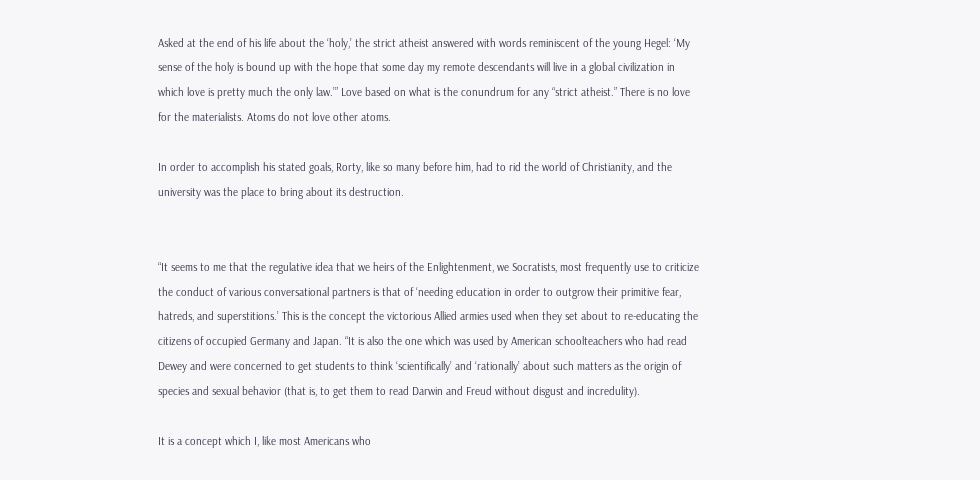Asked at the end of his life about the ‘holy,’ the strict atheist answered with words reminiscent of the young Hegel: ‘My sense of the holy is bound up with the hope that some day my remote descendants will live in a global civilization in which love is pretty much the only law.’” Love based on what is the conundrum for any “strict atheist.” There is no love for the materialists. Atoms do not love other atoms.

In order to accomplish his stated goals, Rorty, like so many before him, had to rid the world of Christianity, and the university was the place to bring about its destruction.


“It seems to me that the regulative idea that we heirs of the Enlightenment, we Socratists, most frequently use to criticize the conduct of various conversational partners is that of ‘needing education in order to outgrow their primitive fear, hatreds, and superstitions.’ This is the concept the victorious Allied armies used when they set about to re-educating the citizens of occupied Germany and Japan. “It is also the one which was used by American schoolteachers who had read Dewey and were concerned to get students to think ‘scientifically’ and ‘rationally’ about such matters as the origin of species and sexual behavior (that is, to get them to read Darwin and Freud without disgust and incredulity).

It is a concept which I, like most Americans who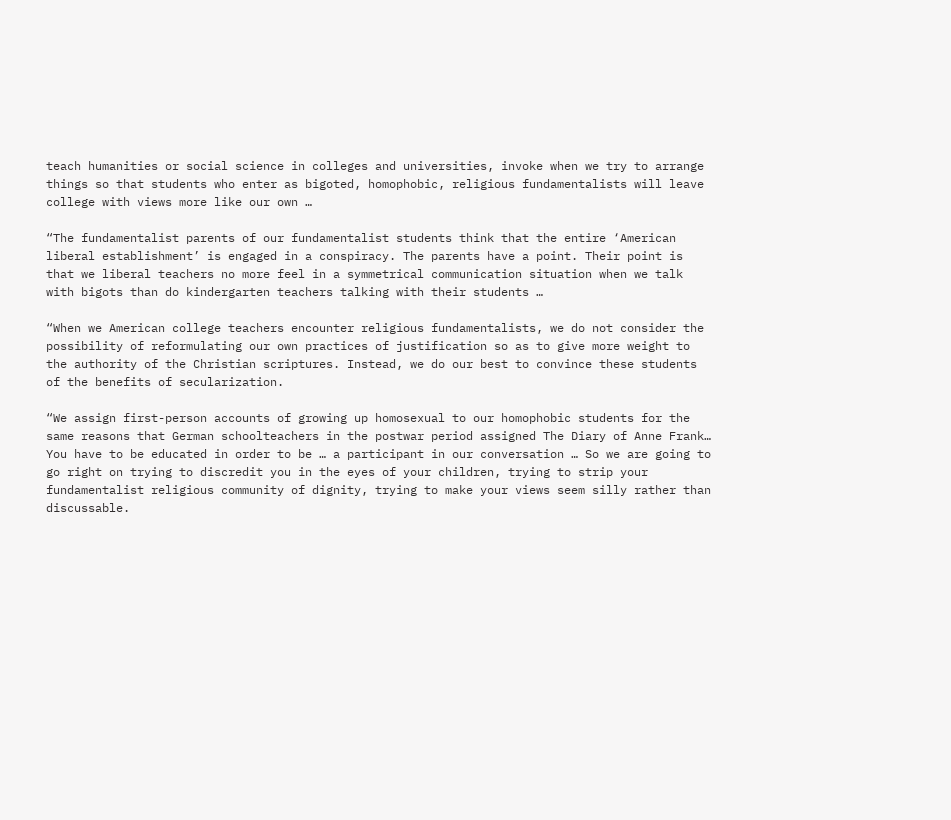teach humanities or social science in colleges and universities, invoke when we try to arrange things so that students who enter as bigoted, homophobic, religious fundamentalists will leave college with views more like our own …

“The fundamentalist parents of our fundamentalist students think that the entire ‘American liberal establishment’ is engaged in a conspiracy. The parents have a point. Their point is that we liberal teachers no more feel in a symmetrical communication situation when we talk with bigots than do kindergarten teachers talking with their students …

“When we American college teachers encounter religious fundamentalists, we do not consider the possibility of reformulating our own practices of justification so as to give more weight to the authority of the Christian scriptures. Instead, we do our best to convince these students of the benefits of secularization.

“We assign first-person accounts of growing up homosexual to our homophobic students for the same reasons that German schoolteachers in the postwar period assigned The Diary of Anne Frank… You have to be educated in order to be … a participant in our conversation … So we are going to go right on trying to discredit you in the eyes of your children, trying to strip your fundamentalist religious community of dignity, trying to make your views seem silly rather than discussable.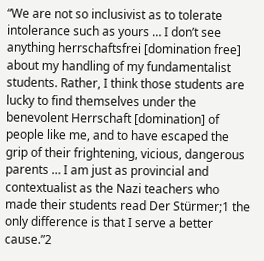“We are not so inclusivist as to tolerate intolerance such as yours … I don’t see anything herrschaftsfrei [domination free] about my handling of my fundamentalist students. Rather, I think those students are lucky to find themselves under the benevolent Herrschaft [domination] of people like me, and to have escaped the grip of their frightening, vicious, dangerous parents … I am just as provincial and contextualist as the Nazi teachers who made their students read Der Stürmer;1 the only difference is that I serve a better cause.”2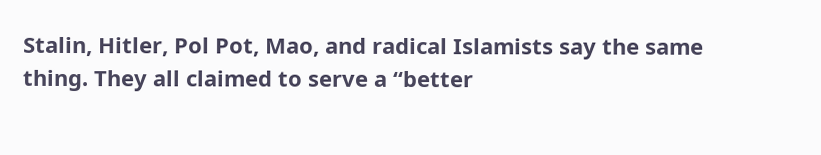Stalin, Hitler, Pol Pot, Mao, and radical Islamists say the same thing. They all claimed to serve a “better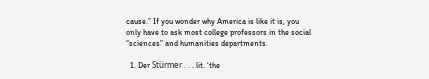cause.” If you wonder why America is like it is, you only have to ask most college professors in the social “sciences” and humanities departments.

  1. Der Stürmer . . . lit. ‘the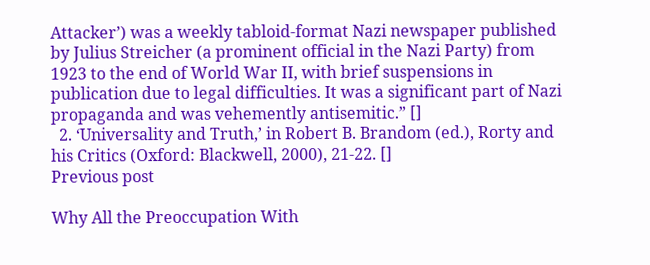Attacker’) was a weekly tabloid-format Nazi newspaper published by Julius Streicher (a prominent official in the Nazi Party) from 1923 to the end of World War II, with brief suspensions in publication due to legal difficulties. It was a significant part of Nazi propaganda and was vehemently antisemitic.” []
  2. ‘Universality and Truth,’ in Robert B. Brandom (ed.), Rorty and his Critics (Oxford: Blackwell, 2000), 21-22. []
Previous post

Why All the Preoccupation With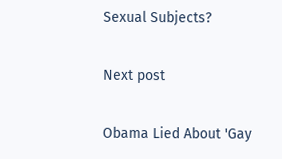Sexual Subjects?

Next post

Obama Lied About 'Gay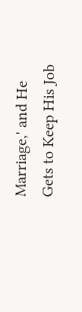Marriage,' and He Gets to Keep His Job